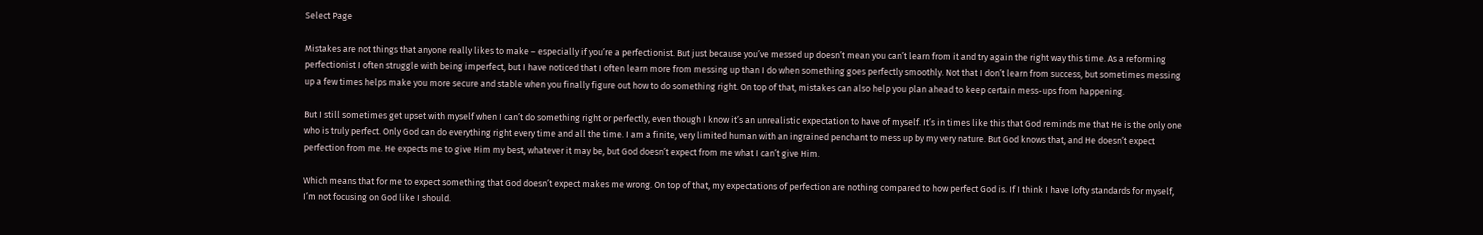Select Page

Mistakes are not things that anyone really likes to make – especially if you’re a perfectionist. But just because you’ve messed up doesn’t mean you can’t learn from it and try again the right way this time. As a reforming perfectionist I often struggle with being imperfect, but I have noticed that I often learn more from messing up than I do when something goes perfectly smoothly. Not that I don’t learn from success, but sometimes messing up a few times helps make you more secure and stable when you finally figure out how to do something right. On top of that, mistakes can also help you plan ahead to keep certain mess-ups from happening.

But I still sometimes get upset with myself when I can’t do something right or perfectly, even though I know it’s an unrealistic expectation to have of myself. It’s in times like this that God reminds me that He is the only one who is truly perfect. Only God can do everything right every time and all the time. I am a finite, very limited human with an ingrained penchant to mess up by my very nature. But God knows that, and He doesn’t expect perfection from me. He expects me to give Him my best, whatever it may be, but God doesn’t expect from me what I can’t give Him.

Which means that for me to expect something that God doesn’t expect makes me wrong. On top of that, my expectations of perfection are nothing compared to how perfect God is. If I think I have lofty standards for myself, I’m not focusing on God like I should.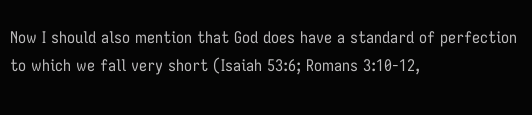Now I should also mention that God does have a standard of perfection to which we fall very short (Isaiah 53:6; Romans 3:10-12,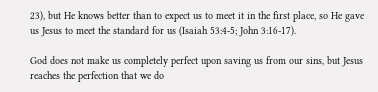23), but He knows better than to expect us to meet it in the first place, so He gave us Jesus to meet the standard for us (Isaiah 53:4-5; John 3:16-17).

God does not make us completely perfect upon saving us from our sins, but Jesus reaches the perfection that we do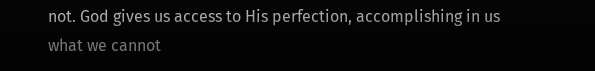not. God gives us access to His perfection, accomplishing in us what we cannot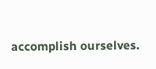accomplish ourselves.